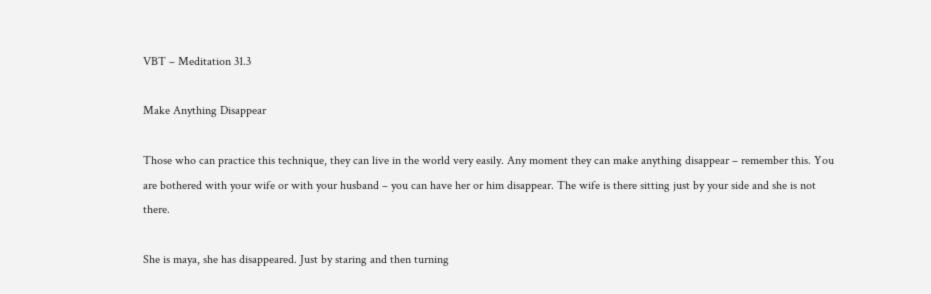VBT – Meditation 31.3

Make Anything Disappear

Those who can practice this technique, they can live in the world very easily. Any moment they can make anything disappear – remember this. You are bothered with your wife or with your husband – you can have her or him disappear. The wife is there sitting just by your side and she is not there.

She is maya, she has disappeared. Just by staring and then turning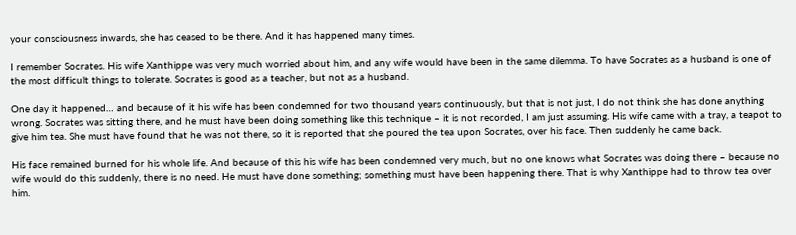your consciousness inwards, she has ceased to be there. And it has happened many times.

I remember Socrates. His wife Xanthippe was very much worried about him, and any wife would have been in the same dilemma. To have Socrates as a husband is one of the most difficult things to tolerate. Socrates is good as a teacher, but not as a husband.

One day it happened… and because of it his wife has been condemned for two thousand years continuously, but that is not just, I do not think she has done anything wrong. Socrates was sitting there, and he must have been doing something like this technique – it is not recorded, I am just assuming. His wife came with a tray, a teapot to give him tea. She must have found that he was not there, so it is reported that she poured the tea upon Socrates, over his face. Then suddenly he came back.

His face remained burned for his whole life. And because of this his wife has been condemned very much, but no one knows what Socrates was doing there – because no wife would do this suddenly, there is no need. He must have done something; something must have been happening there. That is why Xanthippe had to throw tea over him.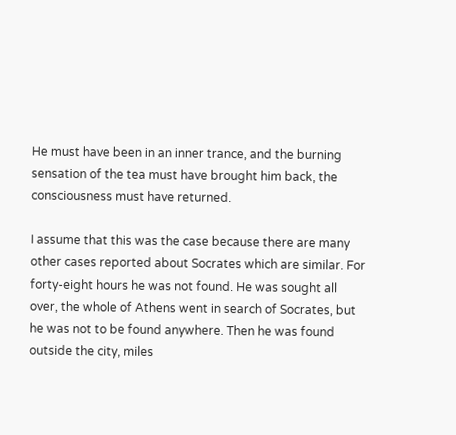He must have been in an inner trance, and the burning sensation of the tea must have brought him back, the consciousness must have returned.

I assume that this was the case because there are many other cases reported about Socrates which are similar. For forty-eight hours he was not found. He was sought all over, the whole of Athens went in search of Socrates, but he was not to be found anywhere. Then he was found outside the city, miles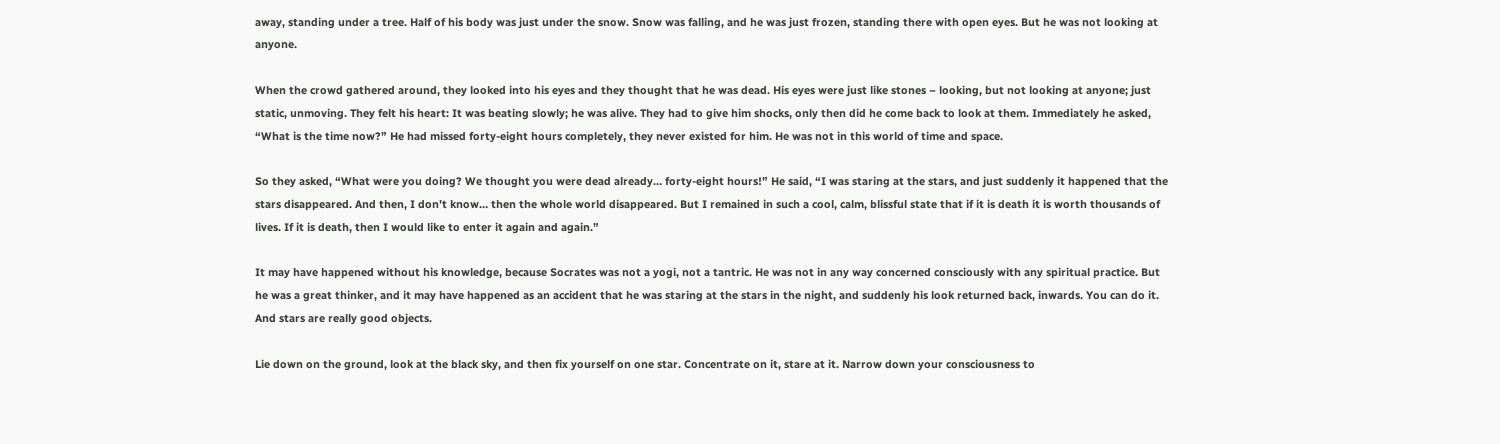away, standing under a tree. Half of his body was just under the snow. Snow was falling, and he was just frozen, standing there with open eyes. But he was not looking at anyone.

When the crowd gathered around, they looked into his eyes and they thought that he was dead. His eyes were just like stones – looking, but not looking at anyone; just static, unmoving. They felt his heart: It was beating slowly; he was alive. They had to give him shocks, only then did he come back to look at them. Immediately he asked, “What is the time now?” He had missed forty-eight hours completely, they never existed for him. He was not in this world of time and space.

So they asked, “What were you doing? We thought you were dead already… forty-eight hours!” He said, “I was staring at the stars, and just suddenly it happened that the stars disappeared. And then, I don’t know… then the whole world disappeared. But I remained in such a cool, calm, blissful state that if it is death it is worth thousands of lives. If it is death, then I would like to enter it again and again.”

It may have happened without his knowledge, because Socrates was not a yogi, not a tantric. He was not in any way concerned consciously with any spiritual practice. But he was a great thinker, and it may have happened as an accident that he was staring at the stars in the night, and suddenly his look returned back, inwards. You can do it. And stars are really good objects.

Lie down on the ground, look at the black sky, and then fix yourself on one star. Concentrate on it, stare at it. Narrow down your consciousness to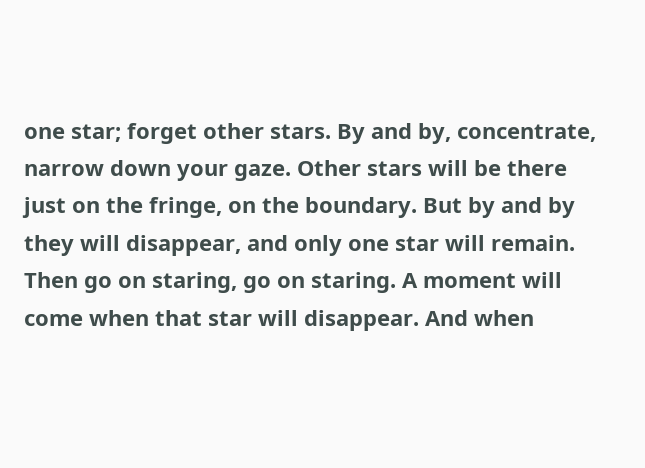one star; forget other stars. By and by, concentrate, narrow down your gaze. Other stars will be there just on the fringe, on the boundary. But by and by they will disappear, and only one star will remain. Then go on staring, go on staring. A moment will come when that star will disappear. And when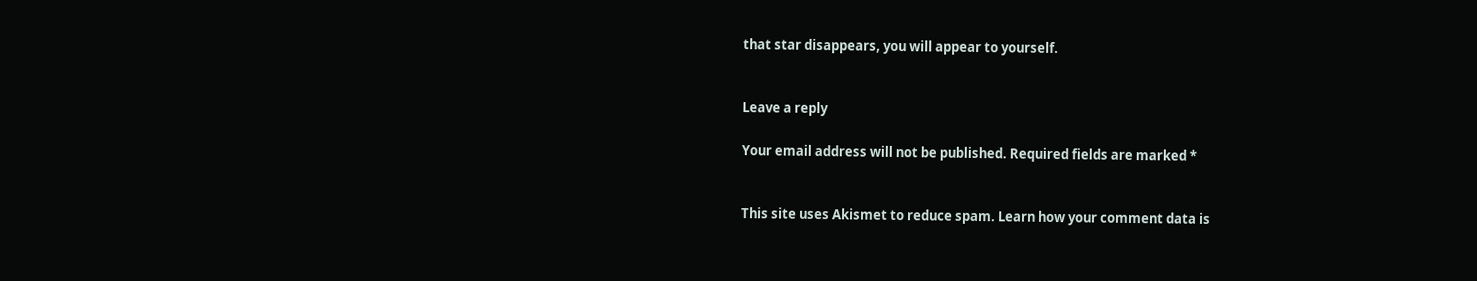that star disappears, you will appear to yourself.


Leave a reply

Your email address will not be published. Required fields are marked *


This site uses Akismet to reduce spam. Learn how your comment data is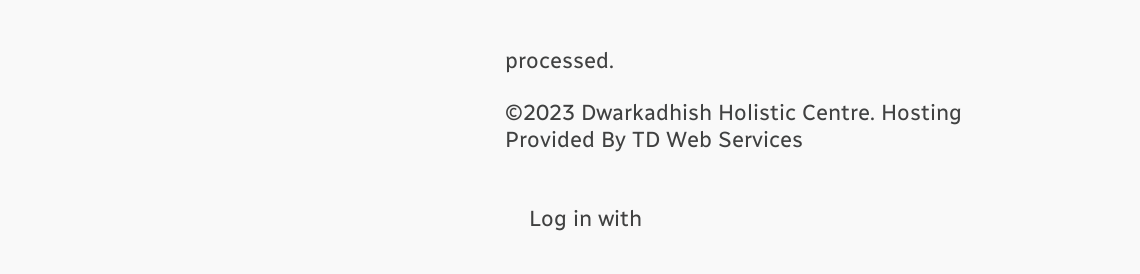processed.

©2023 Dwarkadhish Holistic Centre. Hosting Provided By TD Web Services


    Log in with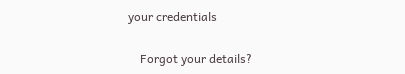your credentials

    Forgot your details?